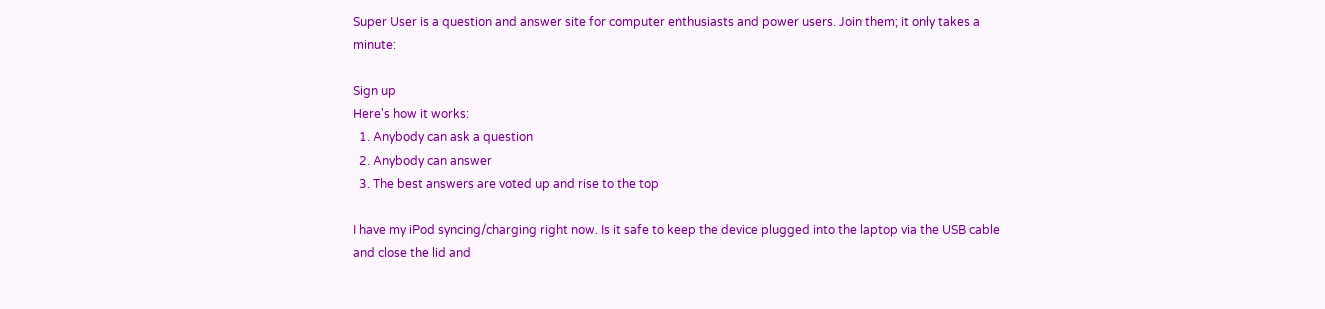Super User is a question and answer site for computer enthusiasts and power users. Join them; it only takes a minute:

Sign up
Here's how it works:
  1. Anybody can ask a question
  2. Anybody can answer
  3. The best answers are voted up and rise to the top

I have my iPod syncing/charging right now. Is it safe to keep the device plugged into the laptop via the USB cable and close the lid and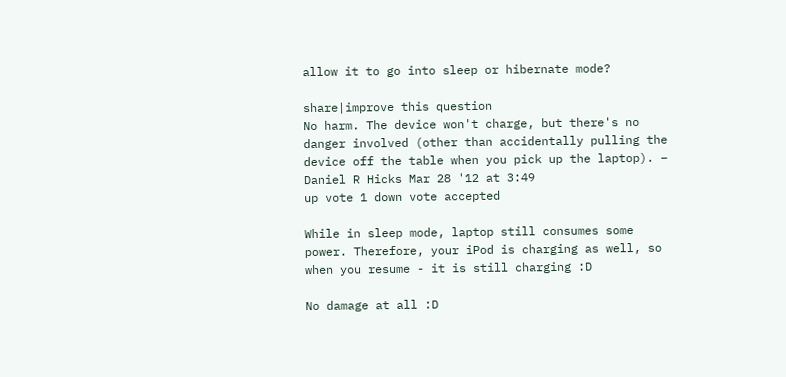allow it to go into sleep or hibernate mode?

share|improve this question
No harm. The device won't charge, but there's no danger involved (other than accidentally pulling the device off the table when you pick up the laptop). – Daniel R Hicks Mar 28 '12 at 3:49
up vote 1 down vote accepted

While in sleep mode, laptop still consumes some power. Therefore, your iPod is charging as well, so when you resume - it is still charging :D

No damage at all :D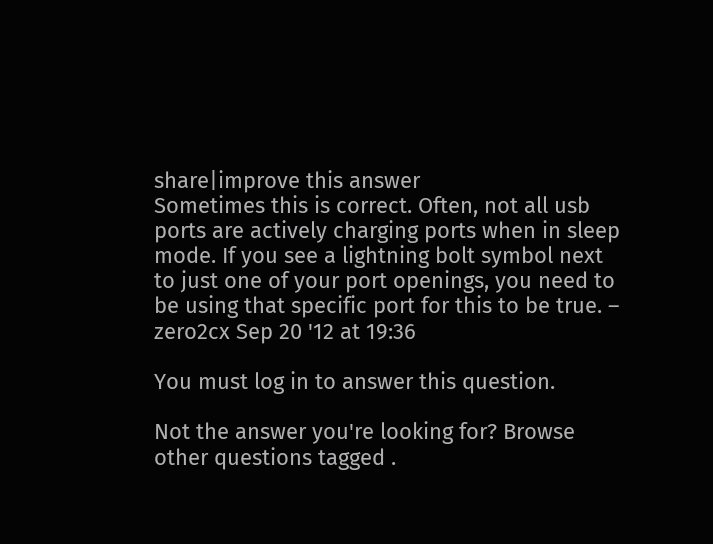share|improve this answer
Sometimes this is correct. Often, not all usb ports are actively charging ports when in sleep mode. If you see a lightning bolt symbol next to just one of your port openings, you need to be using that specific port for this to be true. – zero2cx Sep 20 '12 at 19:36

You must log in to answer this question.

Not the answer you're looking for? Browse other questions tagged .